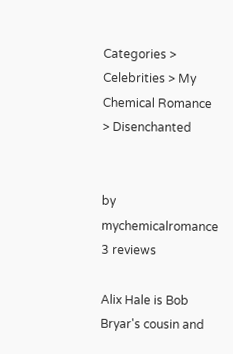Categories > Celebrities > My Chemical Romance > Disenchanted


by mychemicalromance 3 reviews

Alix Hale is Bob Bryar's cousin and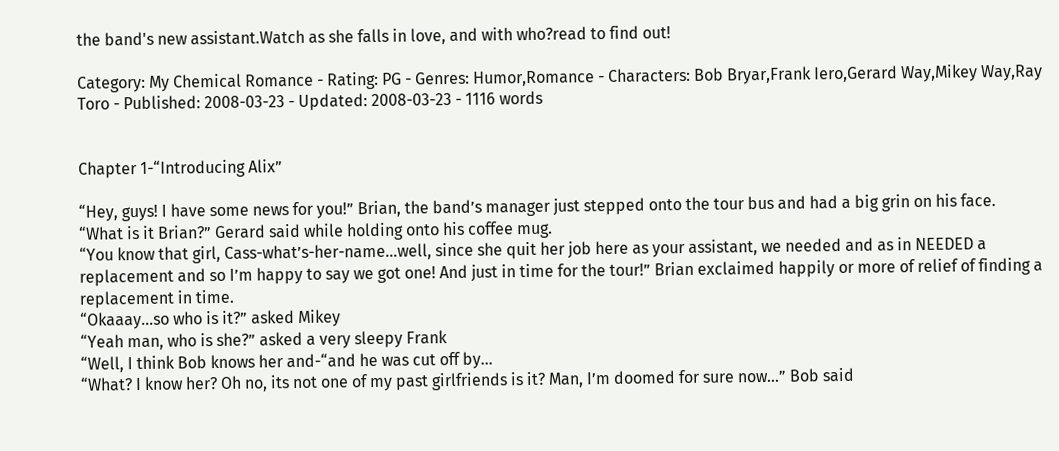the band's new assistant.Watch as she falls in love, and with who?read to find out!

Category: My Chemical Romance - Rating: PG - Genres: Humor,Romance - Characters: Bob Bryar,Frank Iero,Gerard Way,Mikey Way,Ray Toro - Published: 2008-03-23 - Updated: 2008-03-23 - 1116 words


Chapter 1-“Introducing Alix”

“Hey, guys! I have some news for you!” Brian, the band’s manager just stepped onto the tour bus and had a big grin on his face.
“What is it Brian?” Gerard said while holding onto his coffee mug.
“You know that girl, Cass-what’s-her-name…well, since she quit her job here as your assistant, we needed and as in NEEDED a replacement and so I’m happy to say we got one! And just in time for the tour!” Brian exclaimed happily or more of relief of finding a replacement in time.
“Okaaay…so who is it?” asked Mikey
“Yeah man, who is she?” asked a very sleepy Frank
“Well, I think Bob knows her and-“and he was cut off by…
“What? I know her? Oh no, its not one of my past girlfriends is it? Man, I’m doomed for sure now…” Bob said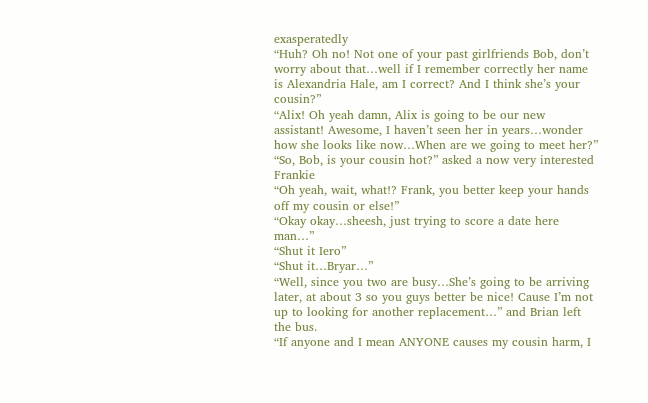exasperatedly
“Huh? Oh no! Not one of your past girlfriends Bob, don’t worry about that…well if I remember correctly her name is Alexandria Hale, am I correct? And I think she’s your cousin?”
“Alix! Oh yeah damn, Alix is going to be our new assistant! Awesome, I haven’t seen her in years…wonder how she looks like now…When are we going to meet her?”
“So, Bob, is your cousin hot?” asked a now very interested Frankie
“Oh yeah, wait, what!? Frank, you better keep your hands off my cousin or else!”
“Okay okay…sheesh, just trying to score a date here man…”
“Shut it Iero”
“Shut it…Bryar…”
“Well, since you two are busy…She’s going to be arriving later, at about 3 so you guys better be nice! Cause I’m not up to looking for another replacement…” and Brian left the bus.
“If anyone and I mean ANYONE causes my cousin harm, I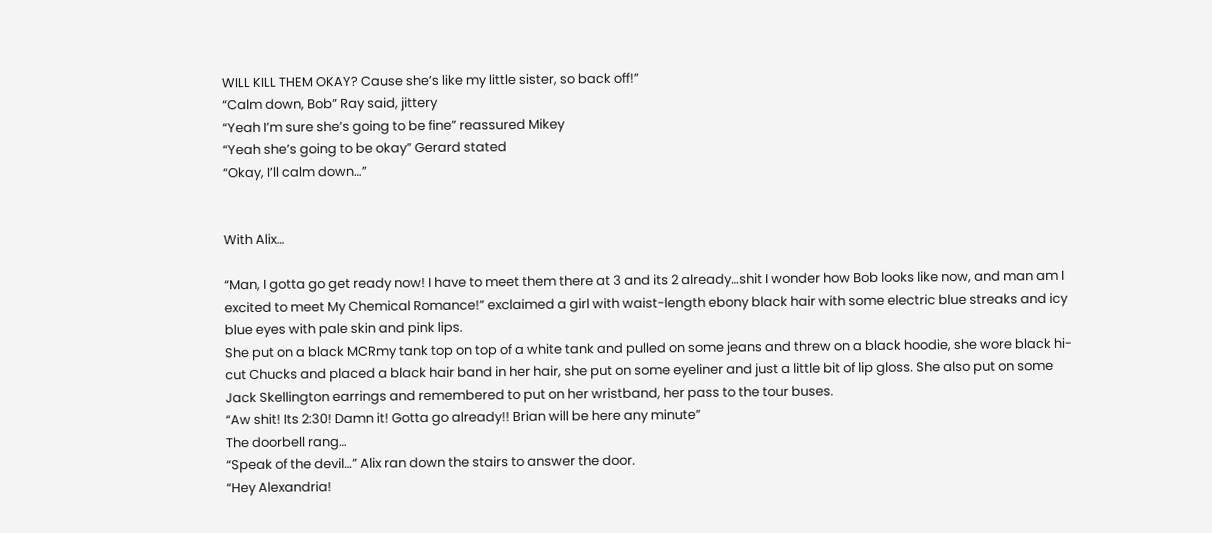WILL KILL THEM OKAY? Cause she’s like my little sister, so back off!”
“Calm down, Bob” Ray said, jittery
“Yeah I’m sure she’s going to be fine” reassured Mikey
“Yeah she’s going to be okay” Gerard stated
“Okay, I’ll calm down…”


With Alix…

“Man, I gotta go get ready now! I have to meet them there at 3 and its 2 already…shit I wonder how Bob looks like now, and man am I excited to meet My Chemical Romance!” exclaimed a girl with waist-length ebony black hair with some electric blue streaks and icy blue eyes with pale skin and pink lips.
She put on a black MCRmy tank top on top of a white tank and pulled on some jeans and threw on a black hoodie, she wore black hi-cut Chucks and placed a black hair band in her hair, she put on some eyeliner and just a little bit of lip gloss. She also put on some Jack Skellington earrings and remembered to put on her wristband, her pass to the tour buses.
“Aw shit! Its 2:30! Damn it! Gotta go already!! Brian will be here any minute”
The doorbell rang…
“Speak of the devil…” Alix ran down the stairs to answer the door.
“Hey Alexandria!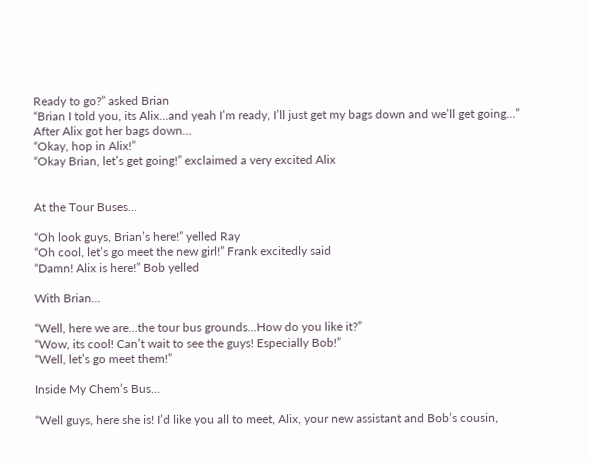Ready to go?” asked Brian
“Brian I told you, its Alix…and yeah I’m ready, I’ll just get my bags down and we’ll get going…”
After Alix got her bags down…
“Okay, hop in Alix!”
“Okay Brian, let’s get going!” exclaimed a very excited Alix


At the Tour Buses…

“Oh look guys, Brian’s here!” yelled Ray
“Oh cool, let’s go meet the new girl!” Frank excitedly said
“Damn! Alix is here!” Bob yelled

With Brian…

“Well, here we are…the tour bus grounds…How do you like it?”
“Wow, its cool! Can’t wait to see the guys! Especially Bob!”
“Well, let’s go meet them!”

Inside My Chem’s Bus…

“Well guys, here she is! I’d like you all to meet, Alix, your new assistant and Bob’s cousin,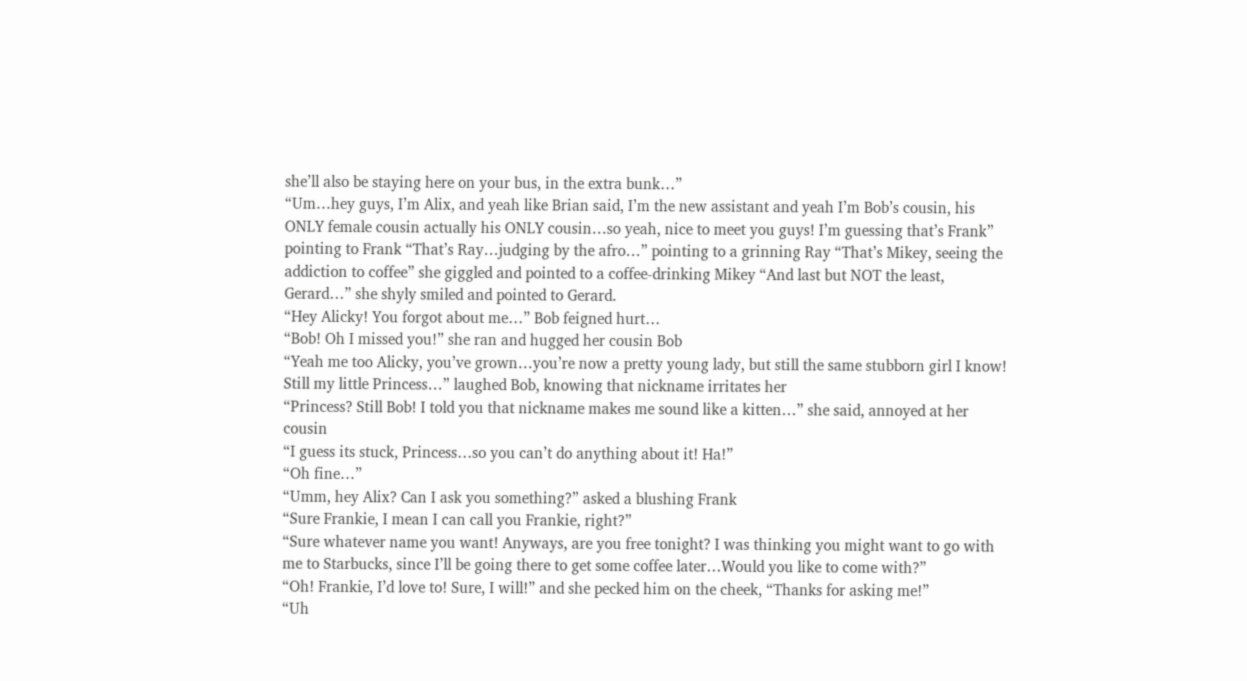she’ll also be staying here on your bus, in the extra bunk…”
“Um…hey guys, I’m Alix, and yeah like Brian said, I’m the new assistant and yeah I’m Bob’s cousin, his ONLY female cousin actually his ONLY cousin…so yeah, nice to meet you guys! I’m guessing that’s Frank” pointing to Frank “That’s Ray…judging by the afro…” pointing to a grinning Ray “That’s Mikey, seeing the addiction to coffee” she giggled and pointed to a coffee-drinking Mikey “And last but NOT the least, Gerard…” she shyly smiled and pointed to Gerard.
“Hey Alicky! You forgot about me…” Bob feigned hurt…
“Bob! Oh I missed you!” she ran and hugged her cousin Bob
“Yeah me too Alicky, you’ve grown…you’re now a pretty young lady, but still the same stubborn girl I know! Still my little Princess…” laughed Bob, knowing that nickname irritates her
“Princess? Still Bob! I told you that nickname makes me sound like a kitten…” she said, annoyed at her cousin
“I guess its stuck, Princess…so you can’t do anything about it! Ha!”
“Oh fine…”
“Umm, hey Alix? Can I ask you something?” asked a blushing Frank
“Sure Frankie, I mean I can call you Frankie, right?”
“Sure whatever name you want! Anyways, are you free tonight? I was thinking you might want to go with me to Starbucks, since I’ll be going there to get some coffee later…Would you like to come with?”
“Oh! Frankie, I’d love to! Sure, I will!” and she pecked him on the cheek, “Thanks for asking me!”
“Uh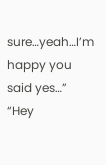sure…yeah…I’m happy you said yes…”
“Hey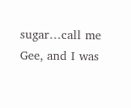sugar…call me Gee, and I was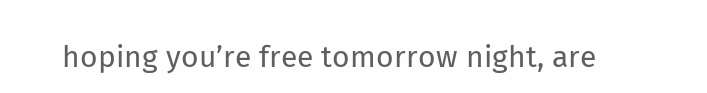hoping you’re free tomorrow night, are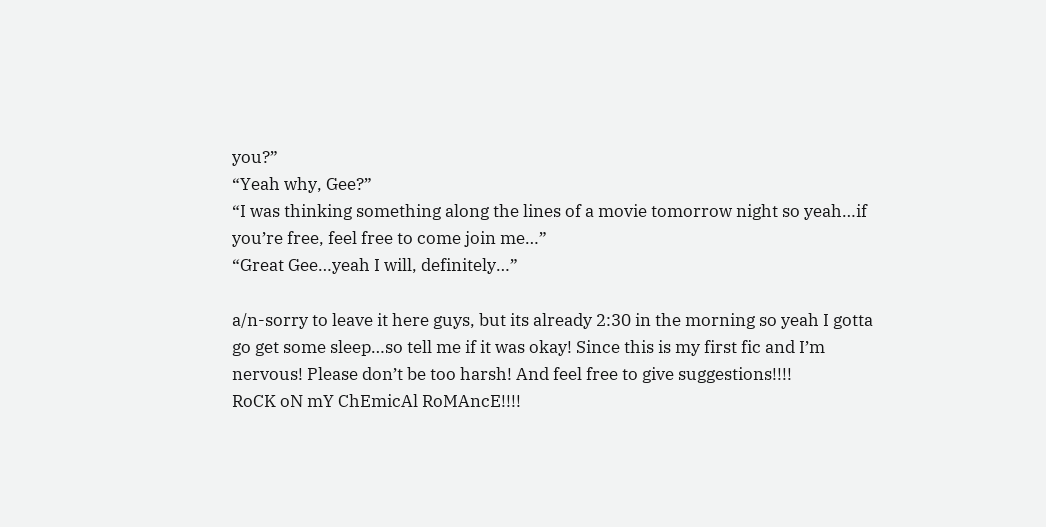you?”
“Yeah why, Gee?”
“I was thinking something along the lines of a movie tomorrow night so yeah…if you’re free, feel free to come join me…”
“Great Gee…yeah I will, definitely…”

a/n-sorry to leave it here guys, but its already 2:30 in the morning so yeah I gotta go get some sleep…so tell me if it was okay! Since this is my first fic and I’m nervous! Please don’t be too harsh! And feel free to give suggestions!!!!
RoCK oN mY ChEmicAl RoMAncE!!!!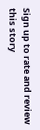Sign up to rate and review this story